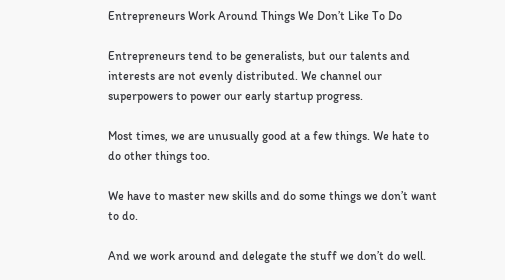Entrepreneurs Work Around Things We Don’t Like To Do

Entrepreneurs tend to be generalists, but our talents and interests are not evenly distributed. We channel our superpowers to power our early startup progress.

Most times, we are unusually good at a few things. We hate to do other things too.

We have to master new skills and do some things we don’t want to do.

And we work around and delegate the stuff we don’t do well.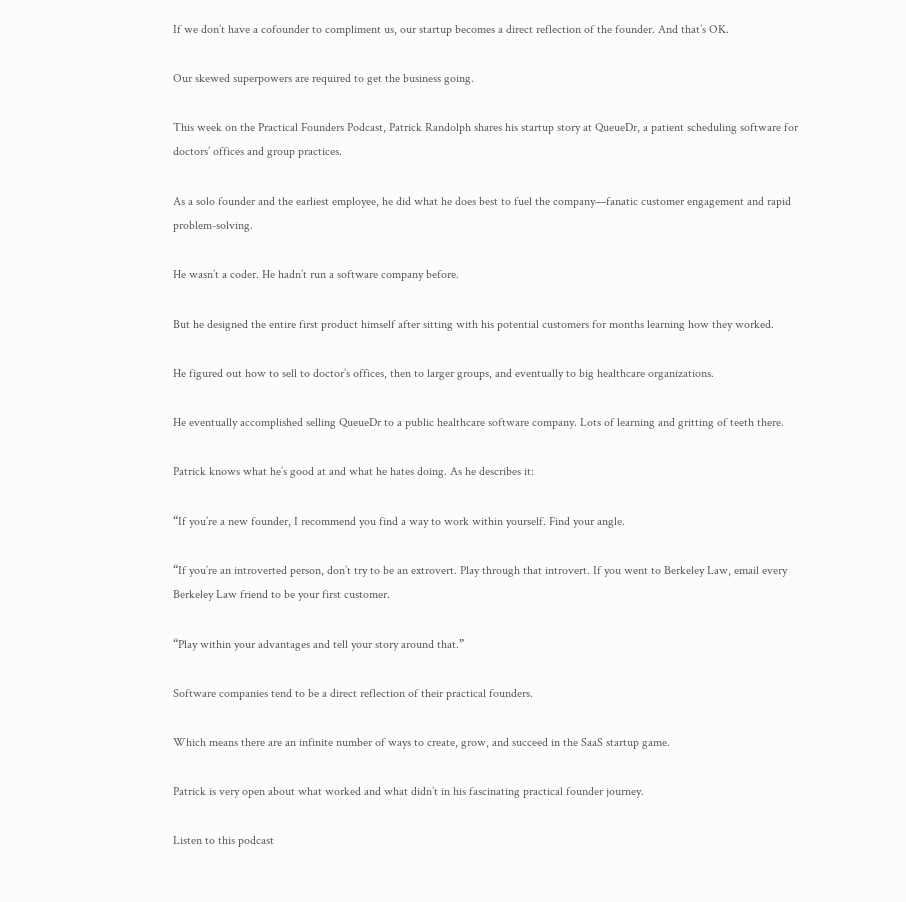If we don’t have a cofounder to compliment us, our startup becomes a direct reflection of the founder. And that’s OK.

Our skewed superpowers are required to get the business going.

This week on the Practical Founders Podcast, Patrick Randolph shares his startup story at QueueDr, a patient scheduling software for doctors’ offices and group practices.

As a solo founder and the earliest employee, he did what he does best to fuel the company—fanatic customer engagement and rapid problem-solving.

He wasn’t a coder. He hadn’t run a software company before.

But he designed the entire first product himself after sitting with his potential customers for months learning how they worked.

He figured out how to sell to doctor’s offices, then to larger groups, and eventually to big healthcare organizations.

He eventually accomplished selling QueueDr to a public healthcare software company. Lots of learning and gritting of teeth there.

Patrick knows what he’s good at and what he hates doing. As he describes it:

“If you’re a new founder, I recommend you find a way to work within yourself. Find your angle.

“If you’re an introverted person, don’t try to be an extrovert. Play through that introvert. If you went to Berkeley Law, email every Berkeley Law friend to be your first customer.

“Play within your advantages and tell your story around that.”

Software companies tend to be a direct reflection of their practical founders.

Which means there are an infinite number of ways to create, grow, and succeed in the SaaS startup game.

Patrick is very open about what worked and what didn’t in his fascinating practical founder journey.

Listen to this podcast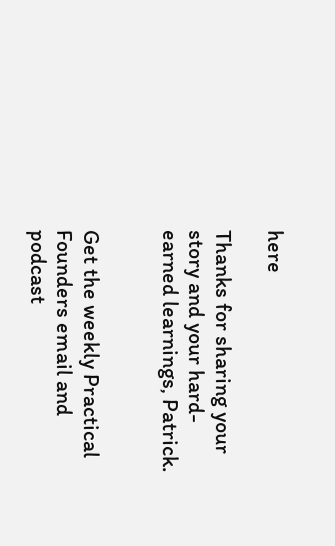here

Thanks for sharing your story and your hard-earned learnings, Patrick.


Get the weekly Practical Founders email and podcast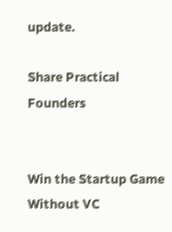update.

Share Practical Founders


Win the Startup Game Without VC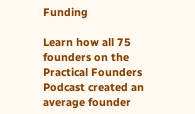Funding

Learn how all 75 founders on the Practical Founders Podcast created an average founder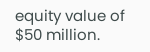equity value of $50 million.